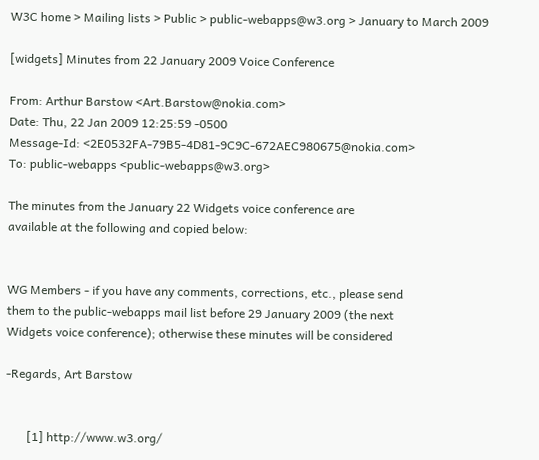W3C home > Mailing lists > Public > public-webapps@w3.org > January to March 2009

[widgets] Minutes from 22 January 2009 Voice Conference

From: Arthur Barstow <Art.Barstow@nokia.com>
Date: Thu, 22 Jan 2009 12:25:59 -0500
Message-Id: <2E0532FA-79B5-4D81-9C9C-672AEC980675@nokia.com>
To: public-webapps <public-webapps@w3.org>

The minutes from the January 22 Widgets voice conference are
available at the following and copied below:


WG Members - if you have any comments, corrections, etc., please send
them to the public-webapps mail list before 29 January 2009 (the next
Widgets voice conference); otherwise these minutes will be considered

-Regards, Art Barstow


       [1] http://www.w3.org/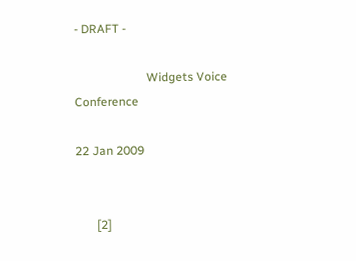- DRAFT -

                        Widgets Voice Conference

22 Jan 2009


       [2]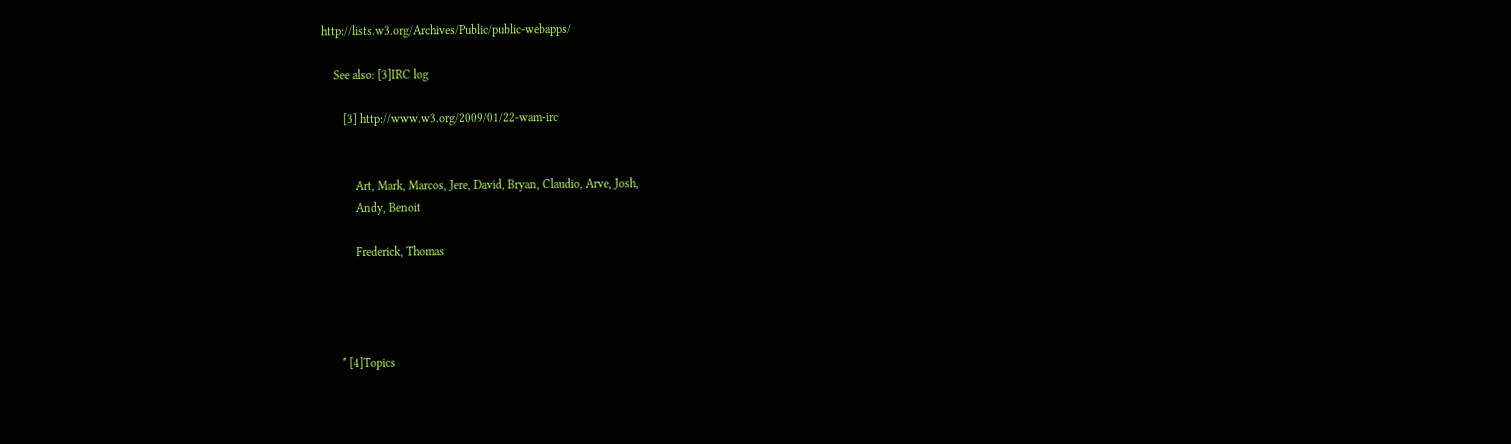http://lists.w3.org/Archives/Public/public-webapps/

    See also: [3]IRC log

       [3] http://www.w3.org/2009/01/22-wam-irc


           Art, Mark, Marcos, Jere, David, Bryan, Claudio, Arve, Josh,
           Andy, Benoit

           Frederick, Thomas




      * [4]Topics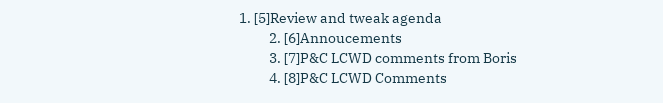1. [5]Review and tweak agenda
          2. [6]Annoucements
          3. [7]P&C LCWD comments from Boris
          4. [8]P&C LCWD Comments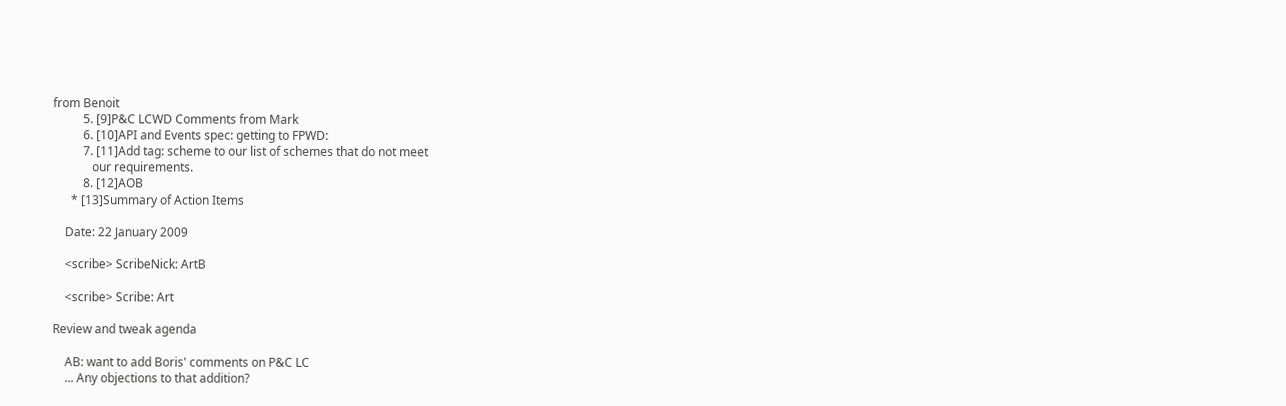from Benoit
          5. [9]P&C LCWD Comments from Mark
          6. [10]API and Events spec: getting to FPWD:
          7. [11]Add tag: scheme to our list of schemes that do not meet
             our requirements.
          8. [12]AOB
      * [13]Summary of Action Items

    Date: 22 January 2009

    <scribe> ScribeNick: ArtB

    <scribe> Scribe: Art

Review and tweak agenda

    AB: want to add Boris' comments on P&C LC
    ... Any objections to that addition?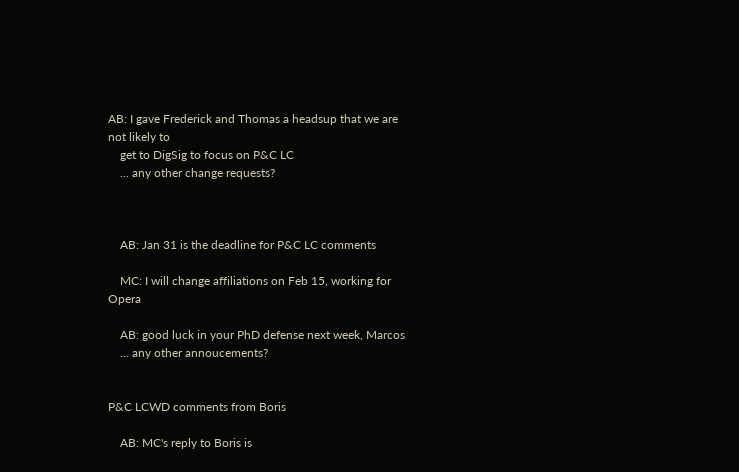AB: I gave Frederick and Thomas a headsup that we are not likely to
    get to DigSig to focus on P&C LC
    ... any other change requests?



    AB: Jan 31 is the deadline for P&C LC comments

    MC: I will change affiliations on Feb 15, working for Opera

    AB: good luck in your PhD defense next week, Marcos
    ... any other annoucements?


P&C LCWD comments from Boris

    AB: MC's reply to Boris is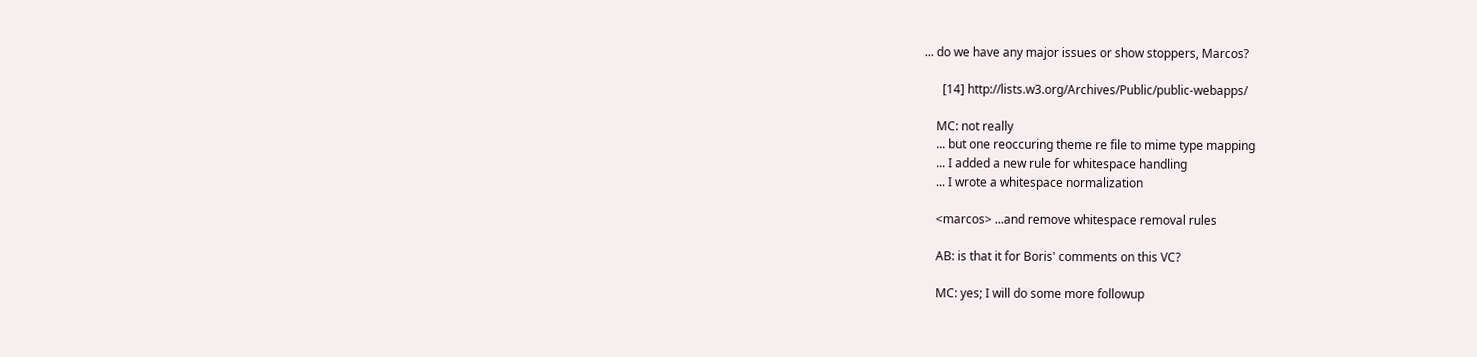... do we have any major issues or show stoppers, Marcos?

      [14] http://lists.w3.org/Archives/Public/public-webapps/

    MC: not really
    ... but one reoccuring theme re file to mime type mapping
    ... I added a new rule for whitespace handling
    ... I wrote a whitespace normalization

    <marcos> ...and remove whitespace removal rules

    AB: is that it for Boris' comments on this VC?

    MC: yes; I will do some more followup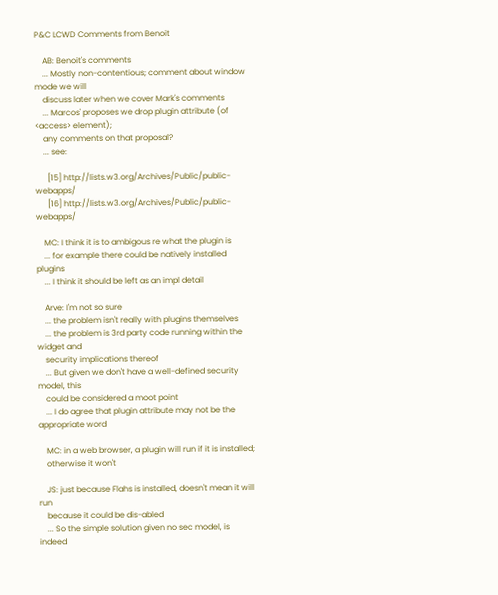P&C LCWD Comments from Benoit

    AB: Benoit's comments
    ... Mostly non-contentious; comment about window mode we will
    discuss later when we cover Mark's comments
    ... Marcos' proposes we drop plugin attribute (of <access> element);
    any comments on that proposal?
    ... see:

      [15] http://lists.w3.org/Archives/Public/public-webapps/
      [16] http://lists.w3.org/Archives/Public/public-webapps/

    MC: I think it is to ambigous re what the plugin is
    ... for example there could be natively installed plugins
    ... I think it should be left as an impl detail

    Arve: I'm not so sure
    ... the problem isn't really with plugins themselves
    ... the problem is 3rd party code running within the widget and
    security implications thereof
    ... But given we don't have a well-defined security model, this
    could be considered a moot point
    ... I do agree that plugin attribute may not be the appropriate word

    MC: in a web browser, a plugin will run if it is installed;
    otherwise it won't

    JS: just because Flahs is installed, doesn't mean it will run
    because it could be dis-abled
    ... So the simple solution given no sec model, is indeed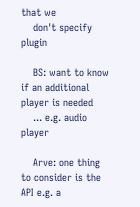that we
    don't specify plugin

    BS: want to know if an additional player is needed
    ... e.g. audio player

    Arve: one thing to consider is the API e.g. a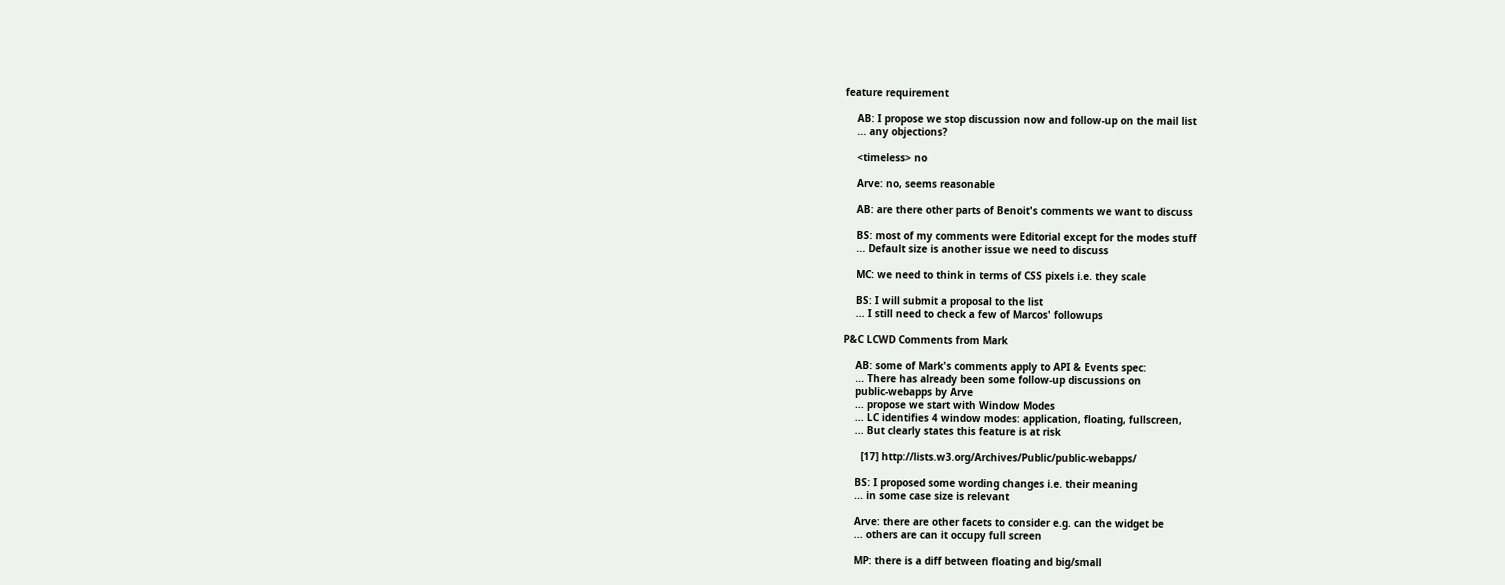feature requirement

    AB: I propose we stop discussion now and follow-up on the mail list
    ... any objections?

    <timeless> no

    Arve: no, seems reasonable

    AB: are there other parts of Benoit's comments we want to discuss

    BS: most of my comments were Editorial except for the modes stuff
    ... Default size is another issue we need to discuss

    MC: we need to think in terms of CSS pixels i.e. they scale

    BS: I will submit a proposal to the list
    ... I still need to check a few of Marcos' followups

P&C LCWD Comments from Mark

    AB: some of Mark's comments apply to API & Events spec:
    ... There has already been some follow-up discussions on
    public-webapps by Arve
    ... propose we start with Window Modes
    ... LC identifies 4 window modes: application, floating, fullscreen,
    ... But clearly states this feature is at risk

      [17] http://lists.w3.org/Archives/Public/public-webapps/

    BS: I proposed some wording changes i.e. their meaning
    ... in some case size is relevant

    Arve: there are other facets to consider e.g. can the widget be
    ... others are can it occupy full screen

    MP: there is a diff between floating and big/small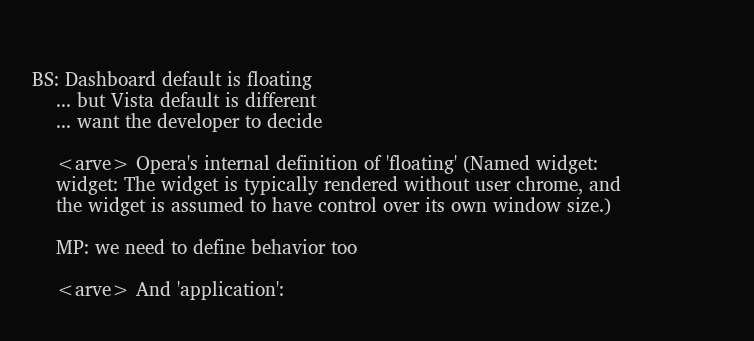BS: Dashboard default is floating
    ... but Vista default is different
    ... want the developer to decide

    <arve> Opera's internal definition of 'floating' (Named widget:
    widget: The widget is typically rendered without user chrome, and
    the widget is assumed to have control over its own window size.)

    MP: we need to define behavior too

    <arve> And 'application':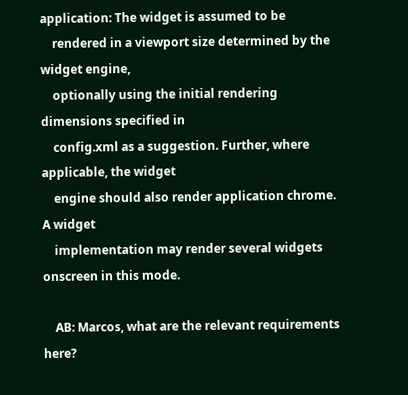application: The widget is assumed to be
    rendered in a viewport size determined by the widget engine,
    optionally using the initial rendering dimensions specified in
    config.xml as a suggestion. Further, where applicable, the widget
    engine should also render application chrome. A widget
    implementation may render several widgets onscreen in this mode.

    AB: Marcos, what are the relevant requirements here?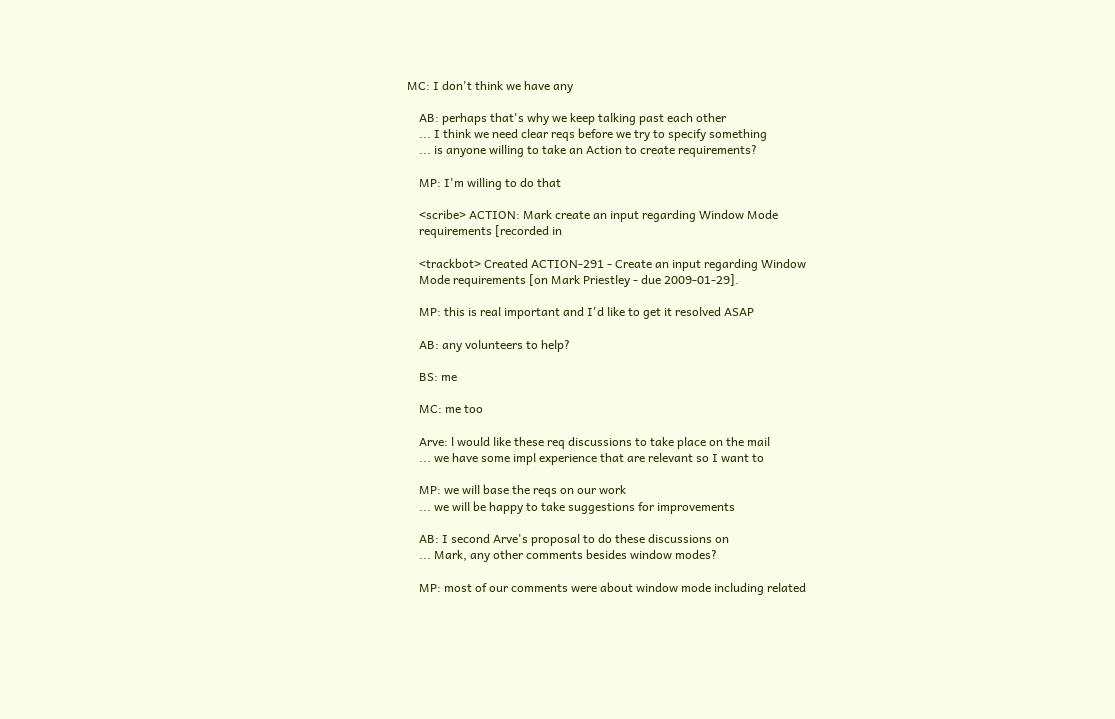MC: I don't think we have any

    AB: perhaps that's why we keep talking past each other
    ... I think we need clear reqs before we try to specify something
    ... is anyone willing to take an Action to create requirements?

    MP: I'm willing to do that

    <scribe> ACTION: Mark create an input regarding Window Mode
    requirements [recorded in

    <trackbot> Created ACTION-291 - Create an input regarding Window
    Mode requirements [on Mark Priestley - due 2009-01-29].

    MP: this is real important and I'd like to get it resolved ASAP

    AB: any volunteers to help?

    BS: me

    MC: me too

    Arve: l would like these req discussions to take place on the mail
    ... we have some impl experience that are relevant so I want to

    MP: we will base the reqs on our work
    ... we will be happy to take suggestions for improvements

    AB: I second Arve's proposal to do these discussions on
    ... Mark, any other comments besides window modes?

    MP: most of our comments were about window mode including related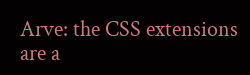Arve: the CSS extensions are a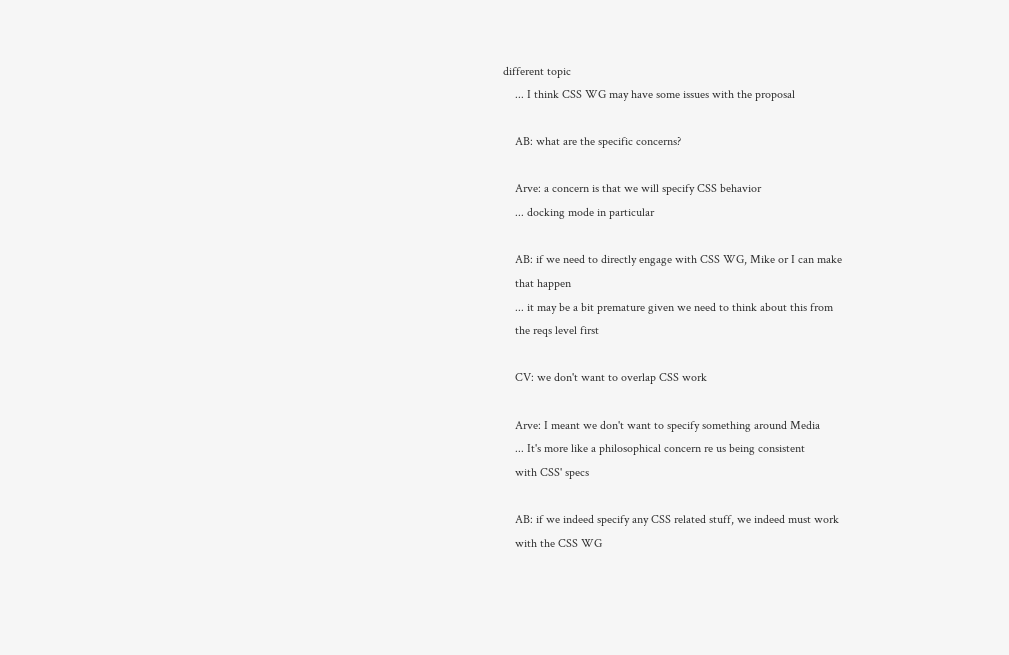different topic
    ... I think CSS WG may have some issues with the proposal

    AB: what are the specific concerns?

    Arve: a concern is that we will specify CSS behavior
    ... docking mode in particular

    AB: if we need to directly engage with CSS WG, Mike or I can make
    that happen
    ... it may be a bit premature given we need to think about this from
    the reqs level first

    CV: we don't want to overlap CSS work

    Arve: I meant we don't want to specify something around Media
    ... It's more like a philosophical concern re us being consistent
    with CSS' specs

    AB: if we indeed specify any CSS related stuff, we indeed must work
    with the CSS WG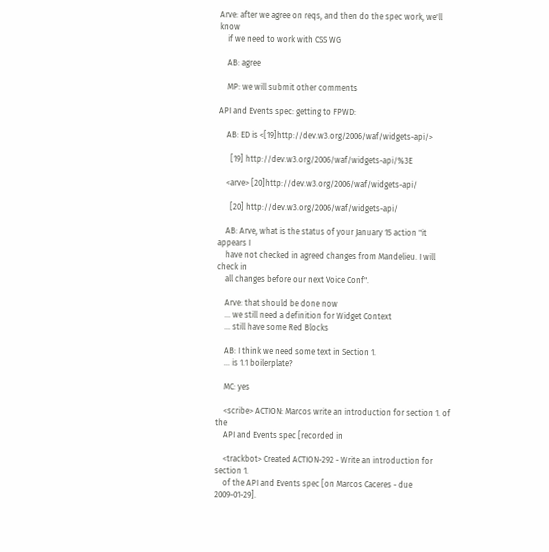Arve: after we agree on reqs, and then do the spec work, we'll know
    if we need to work with CSS WG

    AB: agree

    MP: we will submit other comments

API and Events spec: getting to FPWD:

    AB: ED is <[19]http://dev.w3.org/2006/waf/widgets-api/>

      [19] http://dev.w3.org/2006/waf/widgets-api/%3E

    <arve> [20]http://dev.w3.org/2006/waf/widgets-api/

      [20] http://dev.w3.org/2006/waf/widgets-api/

    AB: Arve, what is the status of your January 15 action "it appears I
    have not checked in agreed changes from Mandelieu. I will check in
    all changes before our next Voice Conf".

    Arve: that should be done now
    ... we still need a definition for Widget Context
    ... still have some Red Blocks

    AB: I think we need some text in Section 1.
    ... is 1.1 boilerplate?

    MC: yes

    <scribe> ACTION: Marcos write an introduction for section 1. of the
    API and Events spec [recorded in

    <trackbot> Created ACTION-292 - Write an introduction for section 1.
    of the API and Events spec [on Marcos Caceres - due 2009-01-29].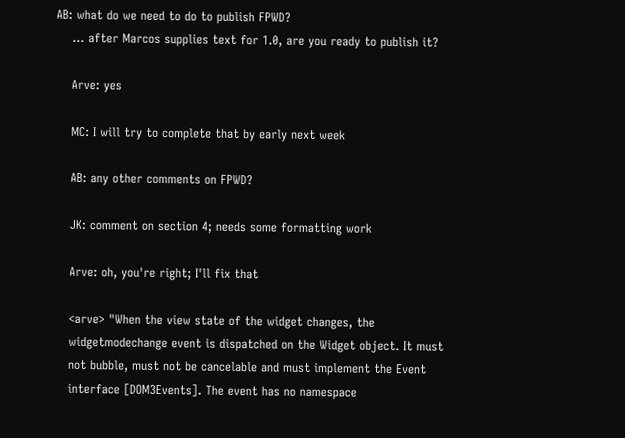AB: what do we need to do to publish FPWD?
    ... after Marcos supplies text for 1.0, are you ready to publish it?

    Arve: yes

    MC: I will try to complete that by early next week

    AB: any other comments on FPWD?

    JK: comment on section 4; needs some formatting work

    Arve: oh, you're right; I'll fix that

    <arve> "When the view state of the widget changes, the
    widgetmodechange event is dispatched on the Widget object. It must
    not bubble, must not be cancelable and must implement the Event
    interface [DOM3Events]. The event has no namespace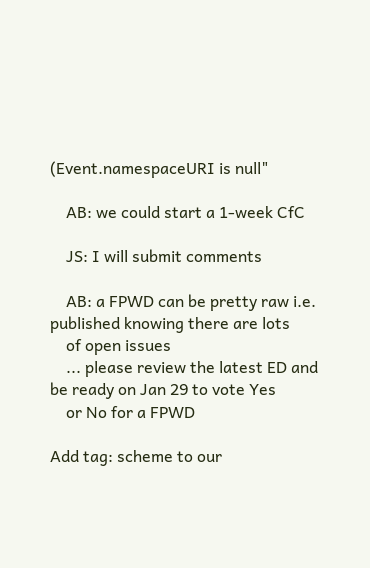(Event.namespaceURI is null"

    AB: we could start a 1-week CfC

    JS: I will submit comments

    AB: a FPWD can be pretty raw i.e. published knowing there are lots
    of open issues
    ... please review the latest ED and be ready on Jan 29 to vote Yes
    or No for a FPWD

Add tag: scheme to our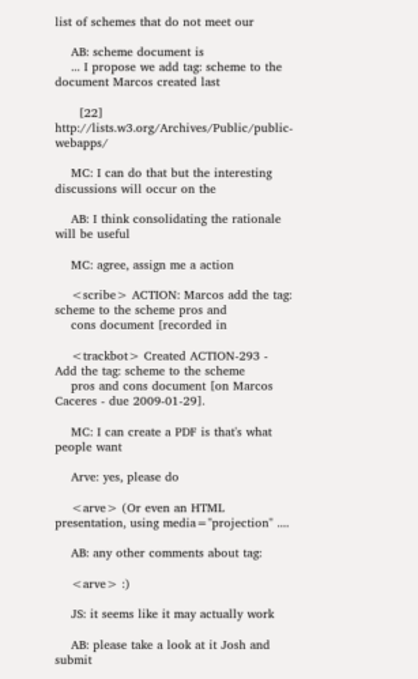list of schemes that do not meet our

    AB: scheme document is
    ... I propose we add tag: scheme to the document Marcos created last

      [22] http://lists.w3.org/Archives/Public/public-webapps/

    MC: I can do that but the interesting discussions will occur on the

    AB: I think consolidating the rationale will be useful

    MC: agree, assign me a action

    <scribe> ACTION: Marcos add the tag: scheme to the scheme pros and
    cons document [recorded in

    <trackbot> Created ACTION-293 - Add the tag: scheme to the scheme
    pros and cons document [on Marcos Caceres - due 2009-01-29].

    MC: I can create a PDF is that's what people want

    Arve: yes, please do

    <arve> (Or even an HTML presentation, using media="projection" ....

    AB: any other comments about tag:

    <arve> :)

    JS: it seems like it may actually work

    AB: please take a look at it Josh and submit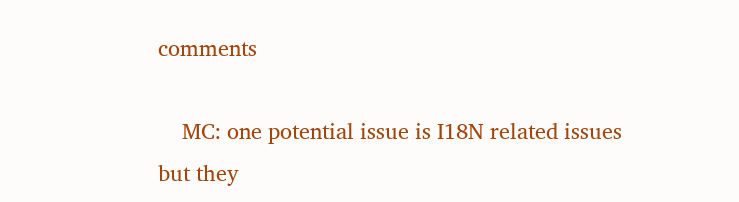comments

    MC: one potential issue is I18N related issues but they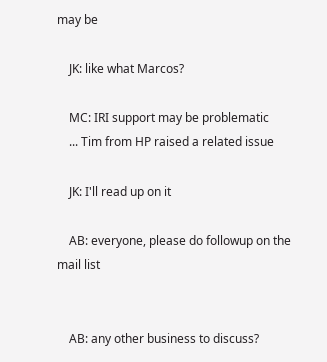may be

    JK: like what Marcos?

    MC: IRI support may be problematic
    ... Tim from HP raised a related issue

    JK: I'll read up on it

    AB: everyone, please do followup on the mail list


    AB: any other business to discuss?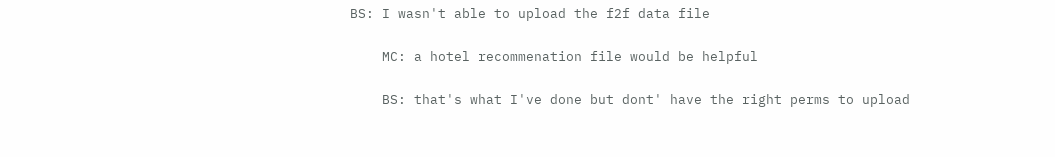BS: I wasn't able to upload the f2f data file

    MC: a hotel recommenation file would be helpful

    BS: that's what I've done but dont' have the right perms to upload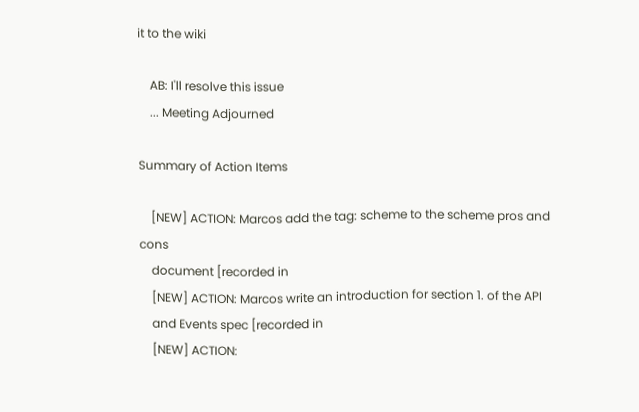it to the wiki

    AB: I'll resolve this issue
    ... Meeting Adjourned

Summary of Action Items

    [NEW] ACTION: Marcos add the tag: scheme to the scheme pros and cons
    document [recorded in
    [NEW] ACTION: Marcos write an introduction for section 1. of the API
    and Events spec [recorded in
    [NEW] ACTION: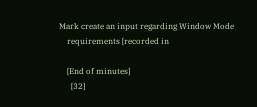Mark create an input regarding Window Mode
    requirements [recorded in

    [End of minutes]
      [32]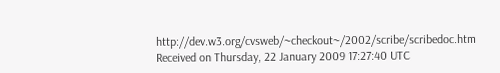http://dev.w3.org/cvsweb/~checkout~/2002/scribe/scribedoc.htm
Received on Thursday, 22 January 2009 17:27:40 UTC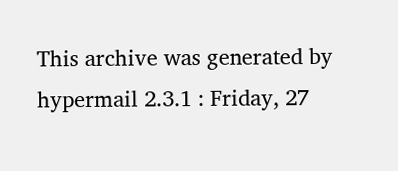This archive was generated by hypermail 2.3.1 : Friday, 27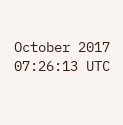October 2017 07:26:13 UTC